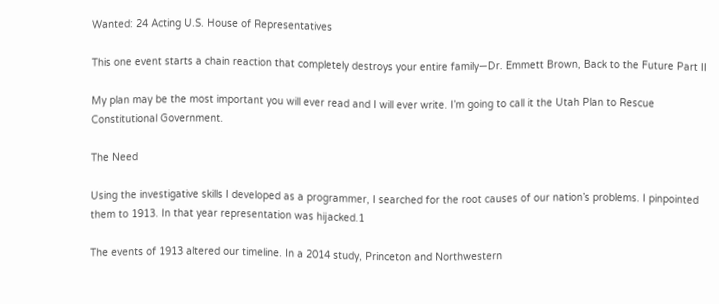Wanted: 24 Acting U.S. House of Representatives

This one event starts a chain reaction that completely destroys your entire family—Dr. Emmett Brown, Back to the Future Part II

My plan may be the most important you will ever read and I will ever write. I’m going to call it the Utah Plan to Rescue Constitutional Government.

The Need

Using the investigative skills I developed as a programmer, I searched for the root causes of our nation’s problems. I pinpointed them to 1913. In that year representation was hijacked.1

The events of 1913 altered our timeline. In a 2014 study, Princeton and Northwestern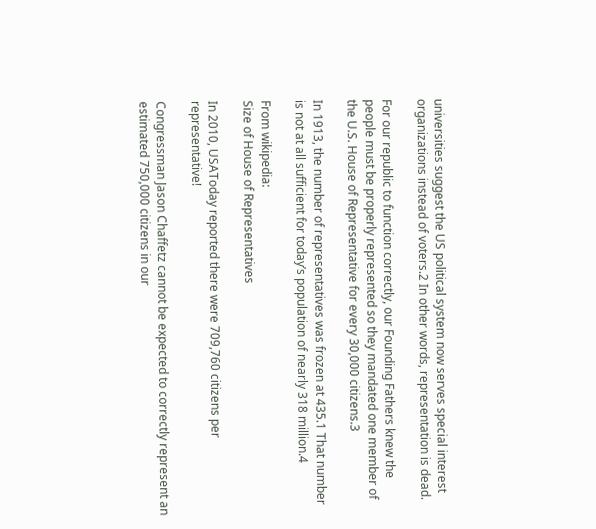universities suggest the US political system now serves special interest organizations instead of voters.2 In other words, representation is dead.

For our republic to function correctly, our Founding Fathers knew the people must be properly represented so they mandated one member of the U.S. House of Representative for every 30,000 citizens.3

In 1913, the number of representatives was frozen at 435.1 That number is not at all sufficient for today’s population of nearly 318 million.4

From wikipedia:
Size of House of Representatives

In 2010, USAToday reported there were 709,760 citizens per representative!

Congressman Jason Chaffetz cannot be expected to correctly represent an estimated 750,000 citizens in our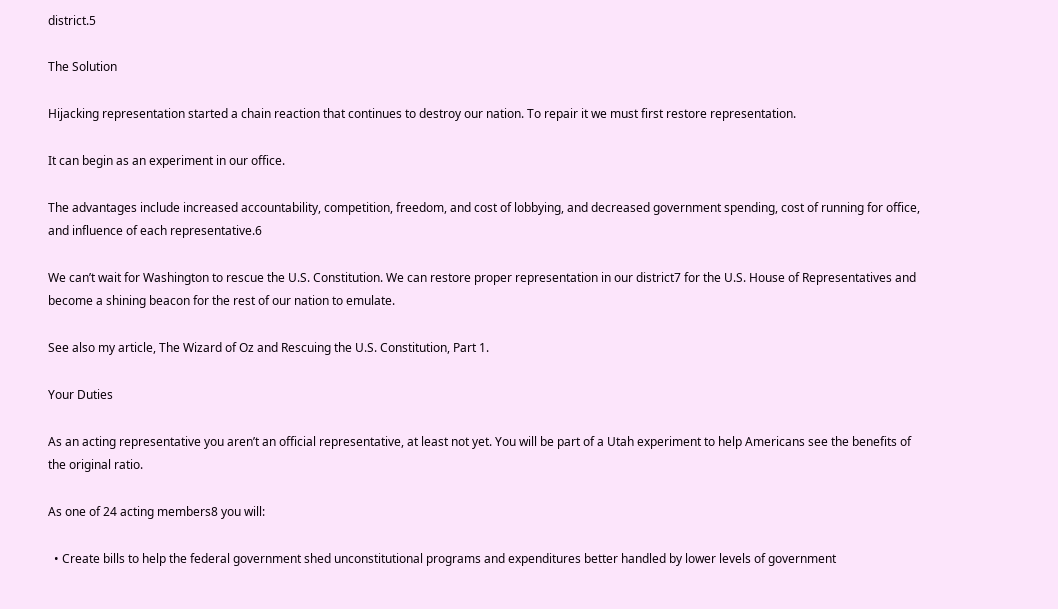district.5

The Solution

Hijacking representation started a chain reaction that continues to destroy our nation. To repair it we must first restore representation.

It can begin as an experiment in our office.

The advantages include increased accountability, competition, freedom, and cost of lobbying, and decreased government spending, cost of running for office, and influence of each representative.6

We can’t wait for Washington to rescue the U.S. Constitution. We can restore proper representation in our district7 for the U.S. House of Representatives and become a shining beacon for the rest of our nation to emulate.

See also my article, The Wizard of Oz and Rescuing the U.S. Constitution, Part 1.

Your Duties

As an acting representative you aren’t an official representative, at least not yet. You will be part of a Utah experiment to help Americans see the benefits of the original ratio.

As one of 24 acting members8 you will:

  • Create bills to help the federal government shed unconstitutional programs and expenditures better handled by lower levels of government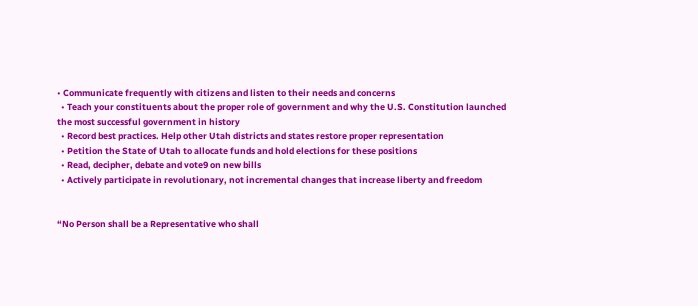• Communicate frequently with citizens and listen to their needs and concerns
  • Teach your constituents about the proper role of government and why the U.S. Constitution launched the most successful government in history
  • Record best practices. Help other Utah districts and states restore proper representation
  • Petition the State of Utah to allocate funds and hold elections for these positions
  • Read, decipher, debate and vote9 on new bills
  • Actively participate in revolutionary, not incremental changes that increase liberty and freedom


“No Person shall be a Representative who shall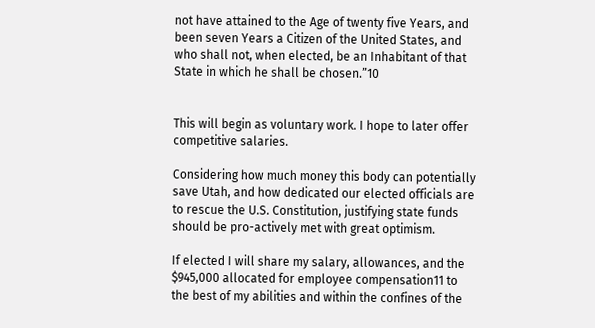not have attained to the Age of twenty five Years, and been seven Years a Citizen of the United States, and who shall not, when elected, be an Inhabitant of that State in which he shall be chosen.”10


This will begin as voluntary work. I hope to later offer competitive salaries.

Considering how much money this body can potentially save Utah, and how dedicated our elected officials are to rescue the U.S. Constitution, justifying state funds should be pro-actively met with great optimism.

If elected I will share my salary, allowances, and the $945,000 allocated for employee compensation11 to the best of my abilities and within the confines of the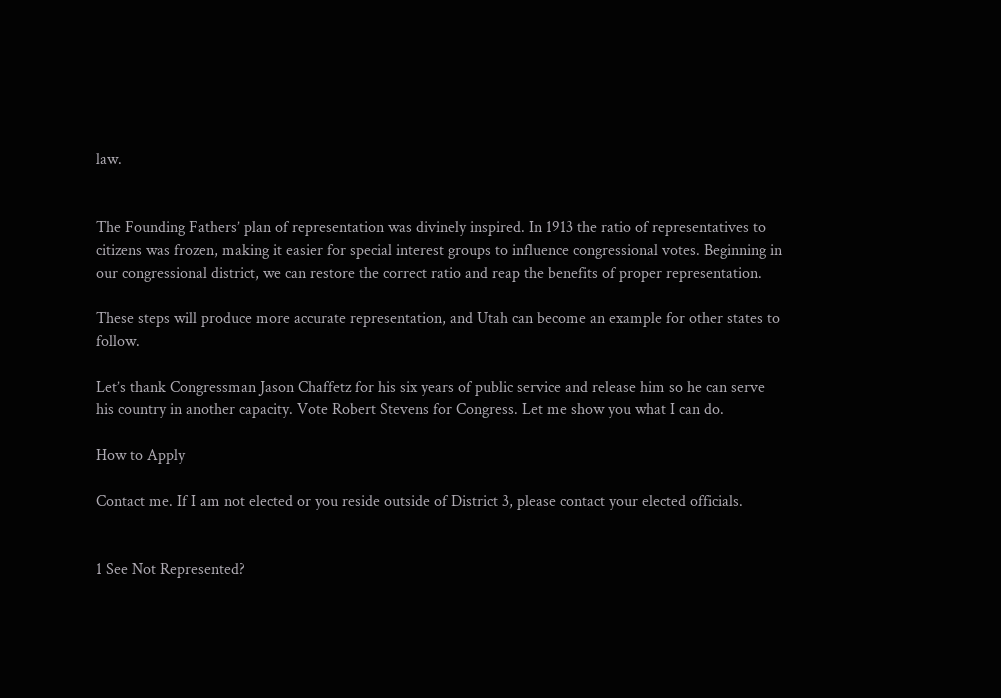law.


The Founding Fathers’ plan of representation was divinely inspired. In 1913 the ratio of representatives to citizens was frozen, making it easier for special interest groups to influence congressional votes. Beginning in our congressional district, we can restore the correct ratio and reap the benefits of proper representation.

These steps will produce more accurate representation, and Utah can become an example for other states to follow.

Let’s thank Congressman Jason Chaffetz for his six years of public service and release him so he can serve his country in another capacity. Vote Robert Stevens for Congress. Let me show you what I can do.

How to Apply

Contact me. If I am not elected or you reside outside of District 3, please contact your elected officials.


1 See Not Represented?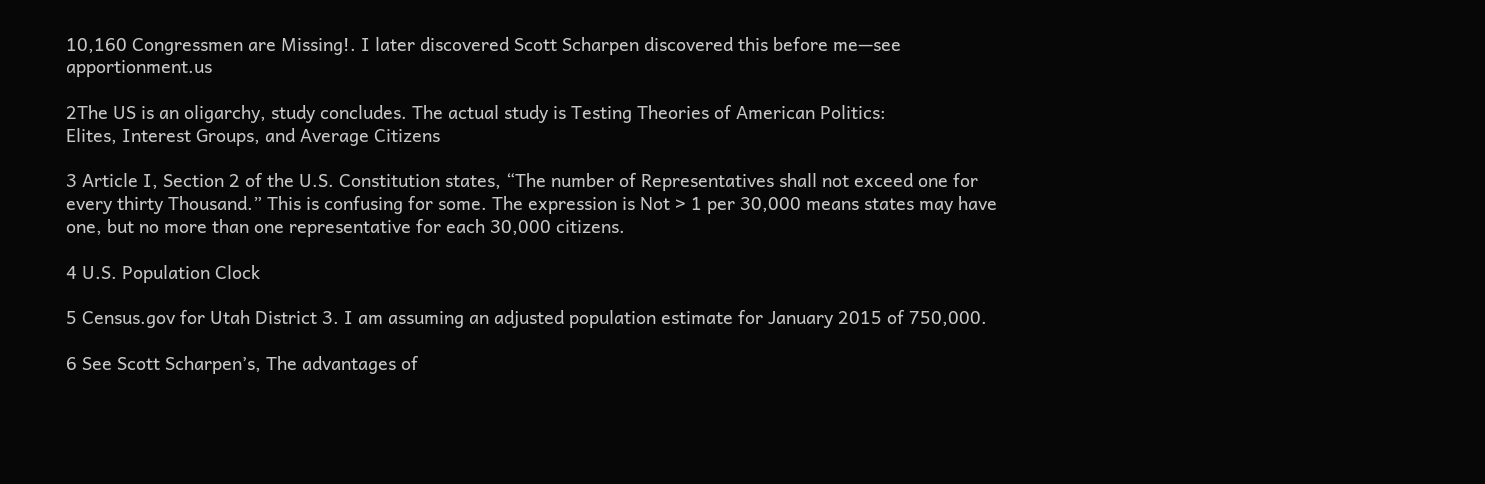10,160 Congressmen are Missing!. I later discovered Scott Scharpen discovered this before me—see apportionment.us

2The US is an oligarchy, study concludes. The actual study is Testing Theories of American Politics:
Elites, Interest Groups, and Average Citizens

3 Article I, Section 2 of the U.S. Constitution states, “The number of Representatives shall not exceed one for every thirty Thousand.” This is confusing for some. The expression is Not > 1 per 30,000 means states may have one, but no more than one representative for each 30,000 citizens.

4 U.S. Population Clock

5 Census.gov for Utah District 3. I am assuming an adjusted population estimate for January 2015 of 750,000.

6 See Scott Scharpen’s, The advantages of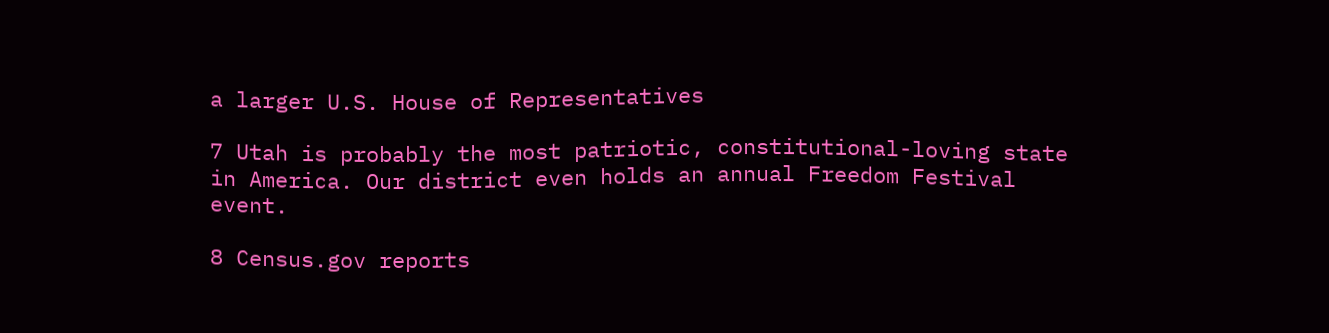a larger U.S. House of Representatives

7 Utah is probably the most patriotic, constitutional-loving state in America. Our district even holds an annual Freedom Festival event.

8 Census.gov reports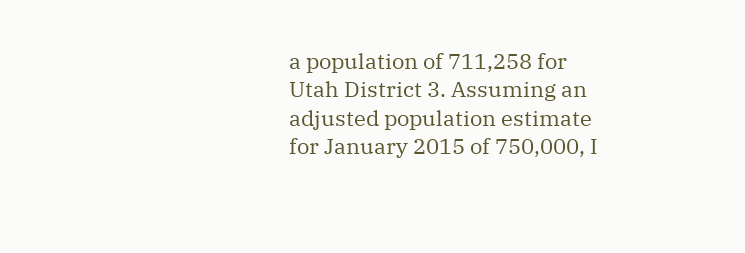a population of 711,258 for Utah District 3. Assuming an adjusted population estimate for January 2015 of 750,000, I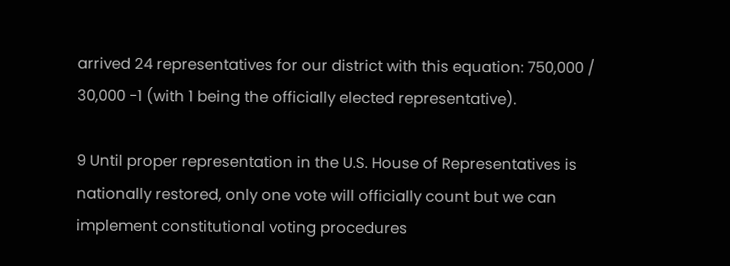arrived 24 representatives for our district with this equation: 750,000 / 30,000 -1 (with 1 being the officially elected representative).

9 Until proper representation in the U.S. House of Representatives is nationally restored, only one vote will officially count but we can implement constitutional voting procedures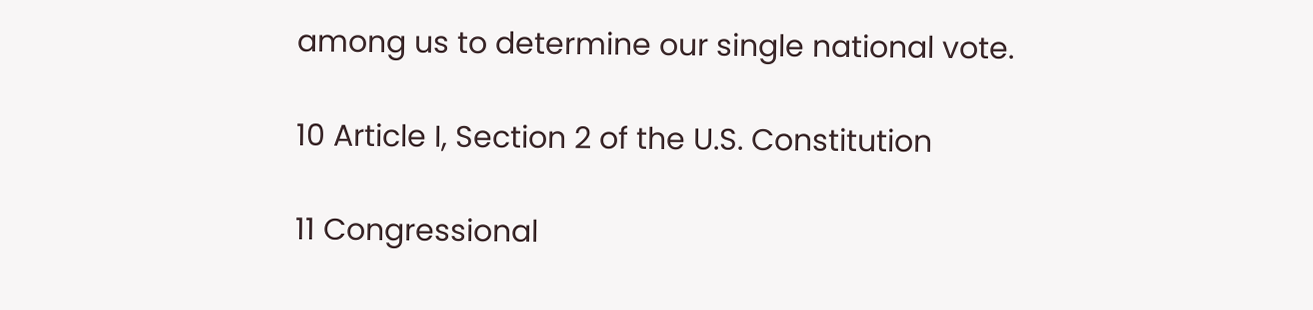among us to determine our single national vote.

10 Article I, Section 2 of the U.S. Constitution

11 Congressional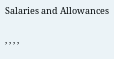Salaries and Allowances

, , , ,